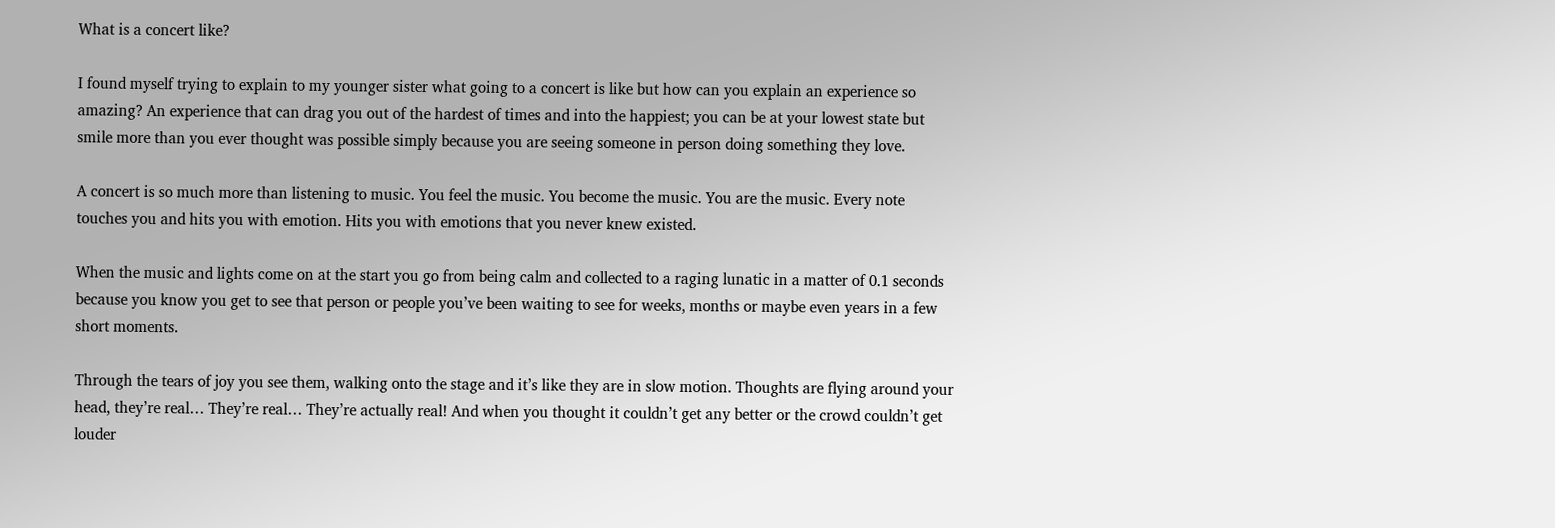What is a concert like?

I found myself trying to explain to my younger sister what going to a concert is like but how can you explain an experience so amazing? An experience that can drag you out of the hardest of times and into the happiest; you can be at your lowest state but smile more than you ever thought was possible simply because you are seeing someone in person doing something they love.

A concert is so much more than listening to music. You feel the music. You become the music. You are the music. Every note touches you and hits you with emotion. Hits you with emotions that you never knew existed.

When the music and lights come on at the start you go from being calm and collected to a raging lunatic in a matter of 0.1 seconds because you know you get to see that person or people you’ve been waiting to see for weeks, months or maybe even years in a few short moments.

Through the tears of joy you see them, walking onto the stage and it’s like they are in slow motion. Thoughts are flying around your head, they’re real… They’re real… They’re actually real! And when you thought it couldn’t get any better or the crowd couldn’t get louder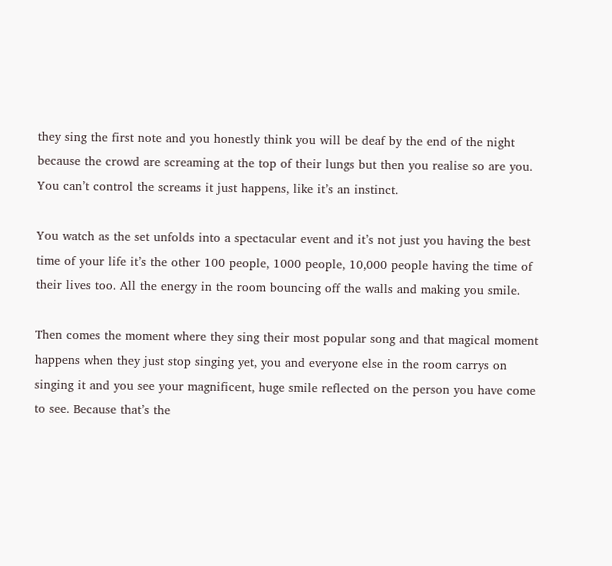they sing the first note and you honestly think you will be deaf by the end of the night because the crowd are screaming at the top of their lungs but then you realise so are you. You can’t control the screams it just happens, like it’s an instinct.

You watch as the set unfolds into a spectacular event and it’s not just you having the best time of your life it’s the other 100 people, 1000 people, 10,000 people having the time of their lives too. All the energy in the room bouncing off the walls and making you smile.

Then comes the moment where they sing their most popular song and that magical moment happens when they just stop singing yet, you and everyone else in the room carrys on singing it and you see your magnificent, huge smile reflected on the person you have come to see. Because that’s the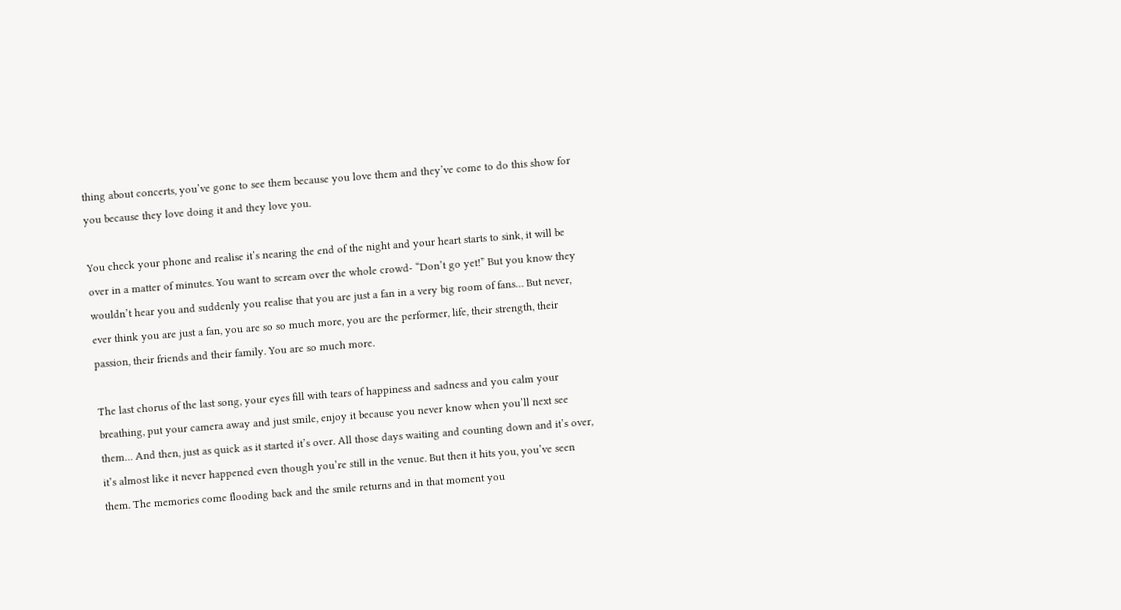thing about concerts, you’ve gone to see them because you love them and they’ve come to do this show for you because they love doing it and they love you.

You check your phone and realise it’s nearing the end of the night and your heart starts to sink, it will be over in a matter of minutes. You want to scream over the whole crowd- “Don’t go yet!” But you know they wouldn’t hear you and suddenly you realise that you are just a fan in a very big room of fans… But never, ever think you are just a fan, you are so so much more, you are the performer, life, their strength, their passion, their friends and their family. You are so much more.

The last chorus of the last song, your eyes fill with tears of happiness and sadness and you calm your breathing, put your camera away and just smile, enjoy it because you never know when you’ll next see them… And then, just as quick as it started it’s over. All those days waiting and counting down and it’s over, it’s almost like it never happened even though you’re still in the venue. But then it hits you, you’ve seen them. The memories come flooding back and the smile returns and in that moment you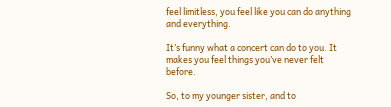feel limitless, you feel like you can do anything and everything.

It’s funny what a concert can do to you. It makes you feel things you’ve never felt before.

So, to my younger sister, and to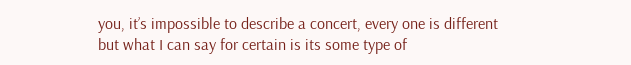you, it’s impossible to describe a concert, every one is different but what I can say for certain is its some type of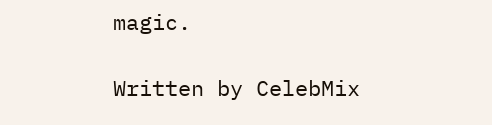magic.

Written by CelebMix